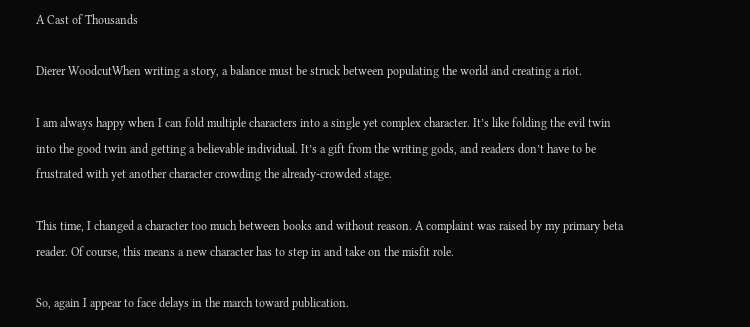A Cast of Thousands

Dierer WoodcutWhen writing a story, a balance must be struck between populating the world and creating a riot.

I am always happy when I can fold multiple characters into a single yet complex character. It’s like folding the evil twin into the good twin and getting a believable individual. It’s a gift from the writing gods, and readers don’t have to be frustrated with yet another character crowding the already-crowded stage.

This time, I changed a character too much between books and without reason. A complaint was raised by my primary beta reader. Of course, this means a new character has to step in and take on the misfit role.

So, again I appear to face delays in the march toward publication.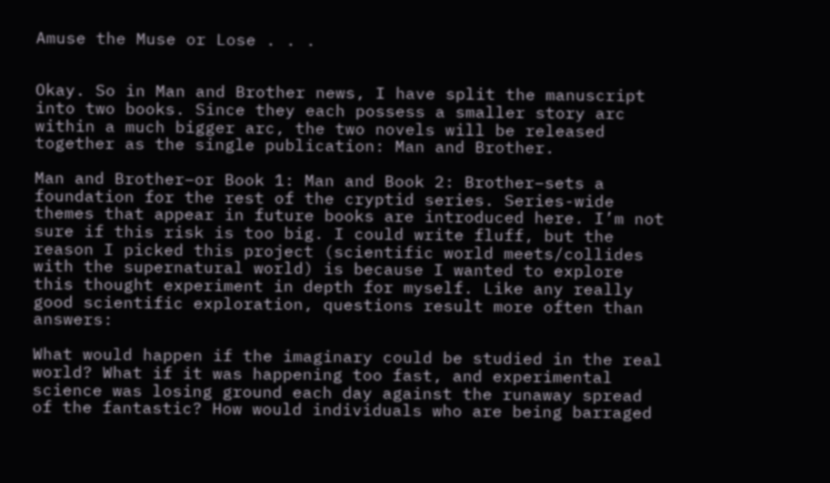Amuse the Muse or Lose . . .


Okay. So in Man and Brother news, I have split the manuscript into two books. Since they each possess a smaller story arc within a much bigger arc, the two novels will be released together as the single publication: Man and Brother.

Man and Brother–or Book 1: Man and Book 2: Brother–sets a foundation for the rest of the cryptid series. Series-wide themes that appear in future books are introduced here. I’m not sure if this risk is too big. I could write fluff, but the reason I picked this project (scientific world meets/collides with the supernatural world) is because I wanted to explore this thought experiment in depth for myself. Like any really good scientific exploration, questions result more often than answers:

What would happen if the imaginary could be studied in the real world? What if it was happening too fast, and experimental science was losing ground each day against the runaway spread of the fantastic? How would individuals who are being barraged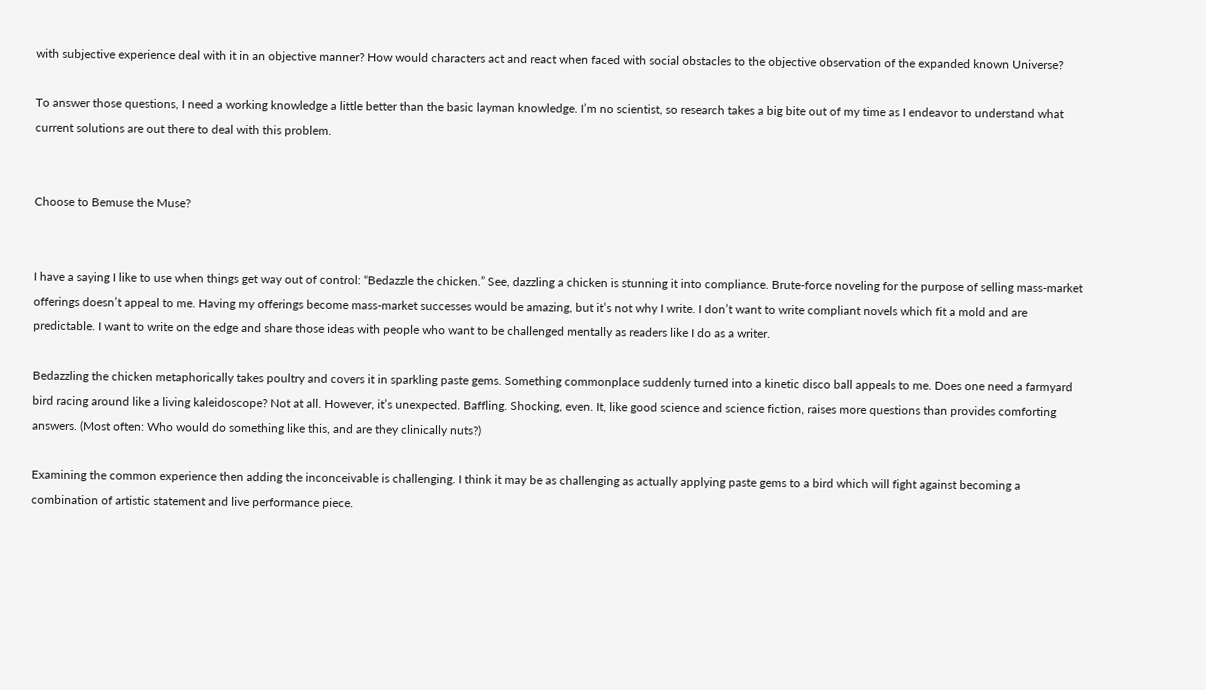with subjective experience deal with it in an objective manner? How would characters act and react when faced with social obstacles to the objective observation of the expanded known Universe?

To answer those questions, I need a working knowledge a little better than the basic layman knowledge. I’m no scientist, so research takes a big bite out of my time as I endeavor to understand what current solutions are out there to deal with this problem.


Choose to Bemuse the Muse?


I have a saying I like to use when things get way out of control: “Bedazzle the chicken.” See, dazzling a chicken is stunning it into compliance. Brute-force noveling for the purpose of selling mass-market offerings doesn’t appeal to me. Having my offerings become mass-market successes would be amazing, but it’s not why I write. I don’t want to write compliant novels which fit a mold and are predictable. I want to write on the edge and share those ideas with people who want to be challenged mentally as readers like I do as a writer.

Bedazzling the chicken metaphorically takes poultry and covers it in sparkling paste gems. Something commonplace suddenly turned into a kinetic disco ball appeals to me. Does one need a farmyard bird racing around like a living kaleidoscope? Not at all. However, it’s unexpected. Baffling. Shocking, even. It, like good science and science fiction, raises more questions than provides comforting answers. (Most often: Who would do something like this, and are they clinically nuts?)

Examining the common experience then adding the inconceivable is challenging. I think it may be as challenging as actually applying paste gems to a bird which will fight against becoming a combination of artistic statement and live performance piece.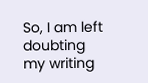So, I am left doubting my writing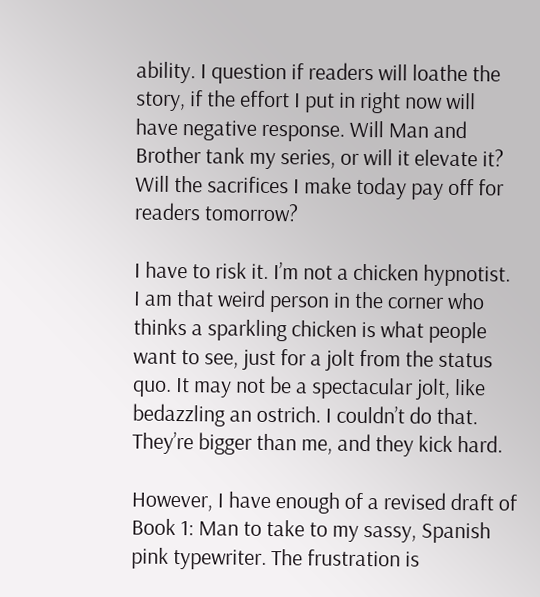ability. I question if readers will loathe the story, if the effort I put in right now will have negative response. Will Man and Brother tank my series, or will it elevate it? Will the sacrifices I make today pay off for readers tomorrow?

I have to risk it. I’m not a chicken hypnotist. I am that weird person in the corner who thinks a sparkling chicken is what people want to see, just for a jolt from the status quo. It may not be a spectacular jolt, like bedazzling an ostrich. I couldn’t do that. They’re bigger than me, and they kick hard.

However, I have enough of a revised draft of Book 1: Man to take to my sassy, Spanish pink typewriter. The frustration is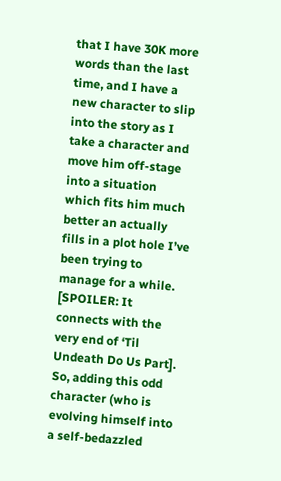that I have 30K more words than the last time, and I have a new character to slip into the story as I take a character and move him off-stage into a situation which fits him much better an actually fills in a plot hole I’ve been trying to manage for a while. [SPOILER: It connects with the very end of ‘Til Undeath Do Us Part]. So, adding this odd character (who is evolving himself into a self-bedazzled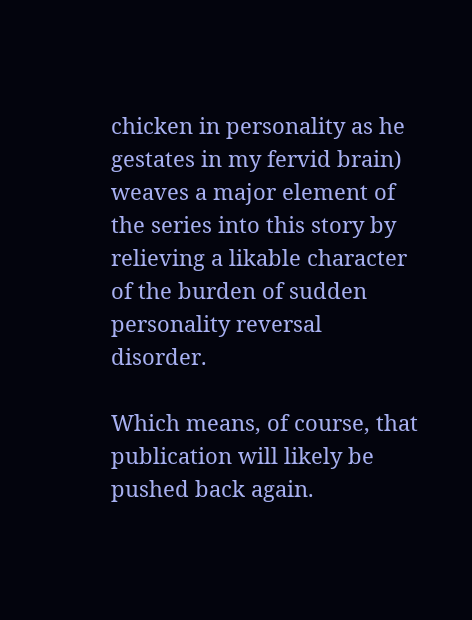chicken in personality as he gestates in my fervid brain) weaves a major element of the series into this story by relieving a likable character of the burden of sudden personality reversal disorder.

Which means, of course, that publication will likely be pushed back again.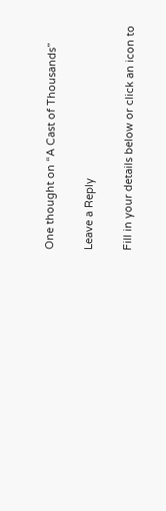One thought on “A Cast of Thousands”

Leave a Reply

Fill in your details below or click an icon to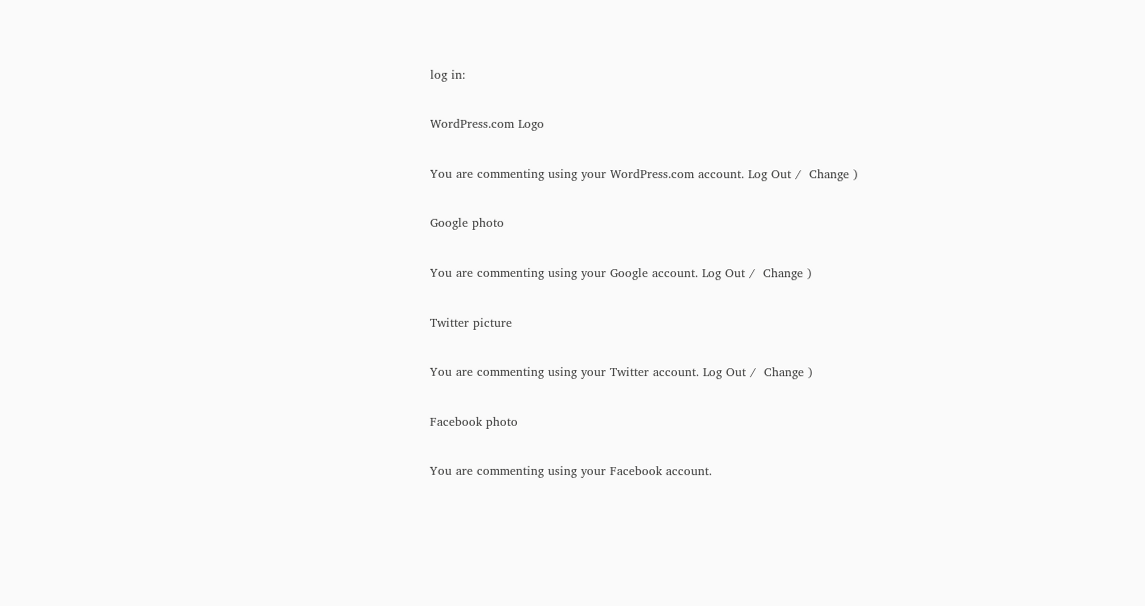log in:

WordPress.com Logo

You are commenting using your WordPress.com account. Log Out /  Change )

Google photo

You are commenting using your Google account. Log Out /  Change )

Twitter picture

You are commenting using your Twitter account. Log Out /  Change )

Facebook photo

You are commenting using your Facebook account.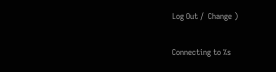Log Out /  Change )

Connecting to %s